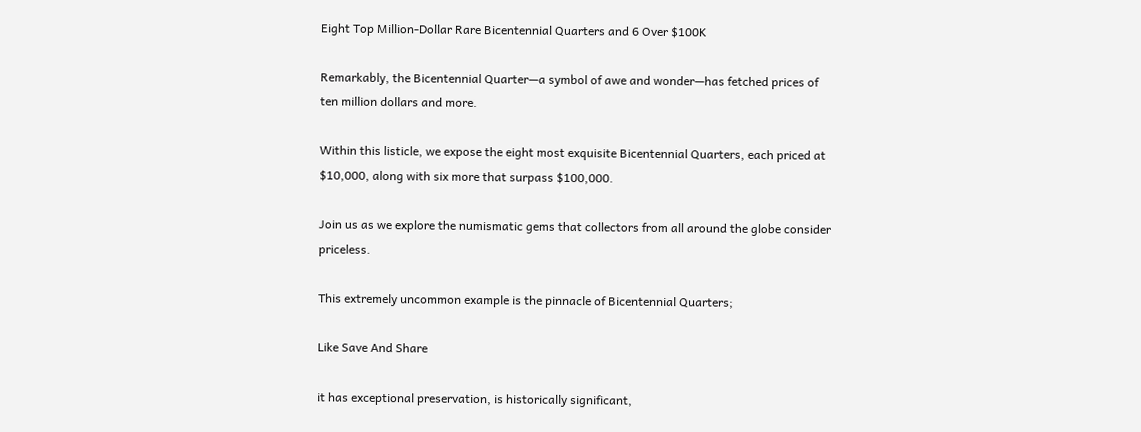Eight Top Million-Dollar Rare Bicentennial Quarters and 6 Over $100K

Remarkably, the Bicentennial Quarter—a symbol of awe and wonder—has fetched prices of ten million dollars and more.

Within this listicle, we expose the eight most exquisite Bicentennial Quarters, each priced at $10,000, along with six more that surpass $100,000.

Join us as we explore the numismatic gems that collectors from all around the globe consider priceless.

This extremely uncommon example is the pinnacle of Bicentennial Quarters;

Like Save And Share

it has exceptional preservation, is historically significant,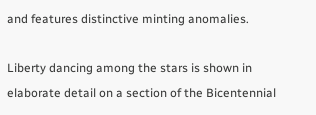and features distinctive minting anomalies.

Liberty dancing among the stars is shown in elaborate detail on a section of the Bicentennial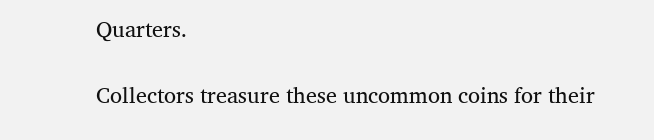Quarters.

Collectors treasure these uncommon coins for their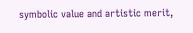symbolic value and artistic merit,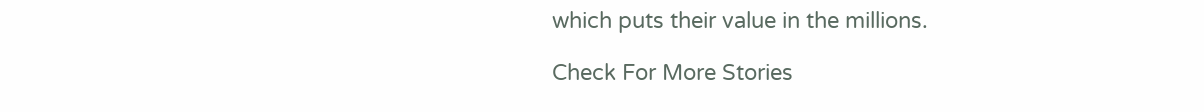which puts their value in the millions.

Check For More Stories